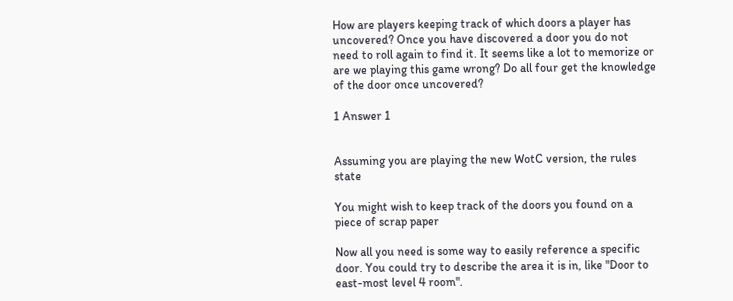How are players keeping track of which doors a player has uncovered? Once you have discovered a door you do not need to roll again to find it. It seems like a lot to memorize or are we playing this game wrong? Do all four get the knowledge of the door once uncovered?

1 Answer 1


Assuming you are playing the new WotC version, the rules state

You might wish to keep track of the doors you found on a piece of scrap paper

Now all you need is some way to easily reference a specific door. You could try to describe the area it is in, like "Door to east-most level 4 room".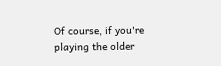Of course, if you're playing the older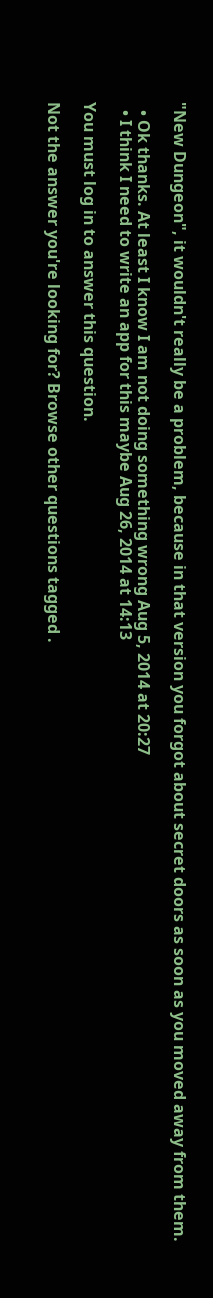"New Dungeon", it wouldn't really be a problem, because in that version you forgot about secret doors as soon as you moved away from them.

  • Ok thanks. At least I know I am not doing something wrong Aug 5, 2014 at 20:27
  • I think I need to write an app for this maybe Aug 26, 2014 at 14:13

You must log in to answer this question.

Not the answer you're looking for? Browse other questions tagged .